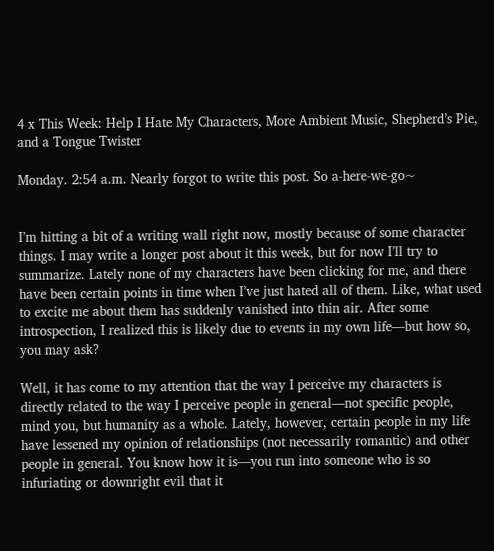4 x This Week: Help I Hate My Characters, More Ambient Music, Shepherd’s Pie, and a Tongue Twister

Monday. 2:54 a.m. Nearly forgot to write this post. So a-here-we-go~


I’m hitting a bit of a writing wall right now, mostly because of some character things. I may write a longer post about it this week, but for now I’ll try to summarize. Lately none of my characters have been clicking for me, and there have been certain points in time when I’ve just hated all of them. Like, what used to excite me about them has suddenly vanished into thin air. After some introspection, I realized this is likely due to events in my own life—but how so, you may ask?

Well, it has come to my attention that the way I perceive my characters is directly related to the way I perceive people in general—not specific people, mind you, but humanity as a whole. Lately, however, certain people in my life have lessened my opinion of relationships (not necessarily romantic) and other people in general. You know how it is—you run into someone who is so infuriating or downright evil that it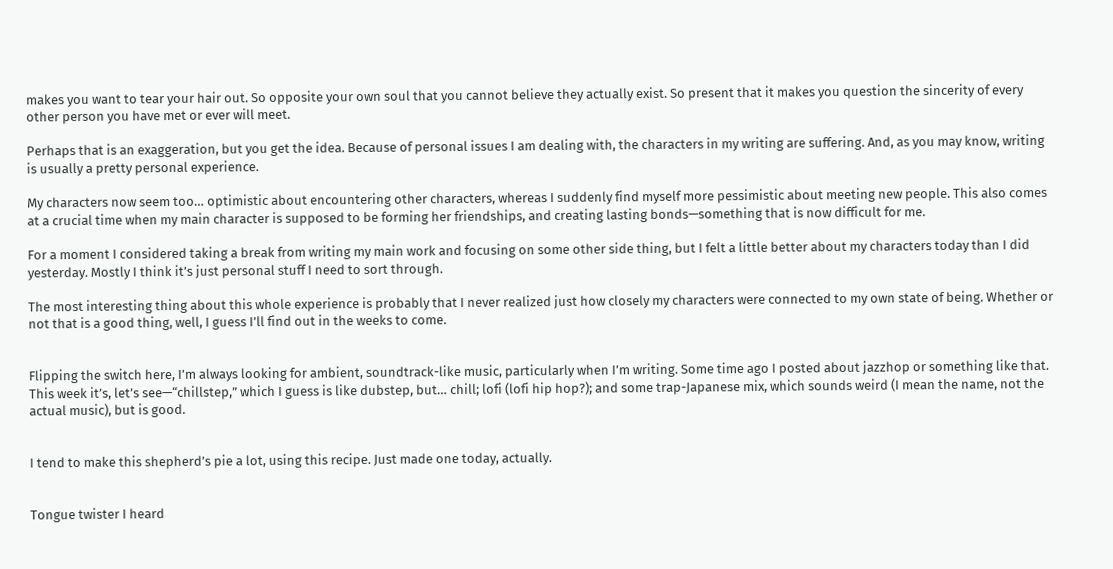makes you want to tear your hair out. So opposite your own soul that you cannot believe they actually exist. So present that it makes you question the sincerity of every other person you have met or ever will meet.

Perhaps that is an exaggeration, but you get the idea. Because of personal issues I am dealing with, the characters in my writing are suffering. And, as you may know, writing is usually a pretty personal experience.

My characters now seem too… optimistic about encountering other characters, whereas I suddenly find myself more pessimistic about meeting new people. This also comes at a crucial time when my main character is supposed to be forming her friendships, and creating lasting bonds—something that is now difficult for me.

For a moment I considered taking a break from writing my main work and focusing on some other side thing, but I felt a little better about my characters today than I did yesterday. Mostly I think it’s just personal stuff I need to sort through.

The most interesting thing about this whole experience is probably that I never realized just how closely my characters were connected to my own state of being. Whether or not that is a good thing, well, I guess I’ll find out in the weeks to come.


Flipping the switch here, I’m always looking for ambient, soundtrack-like music, particularly when I’m writing. Some time ago I posted about jazzhop or something like that. This week it’s, let’s see—“chillstep,” which I guess is like dubstep, but… chill; lofi (lofi hip hop?); and some trap-Japanese mix, which sounds weird (I mean the name, not the actual music), but is good.


I tend to make this shepherd’s pie a lot, using this recipe. Just made one today, actually.


Tongue twister I heard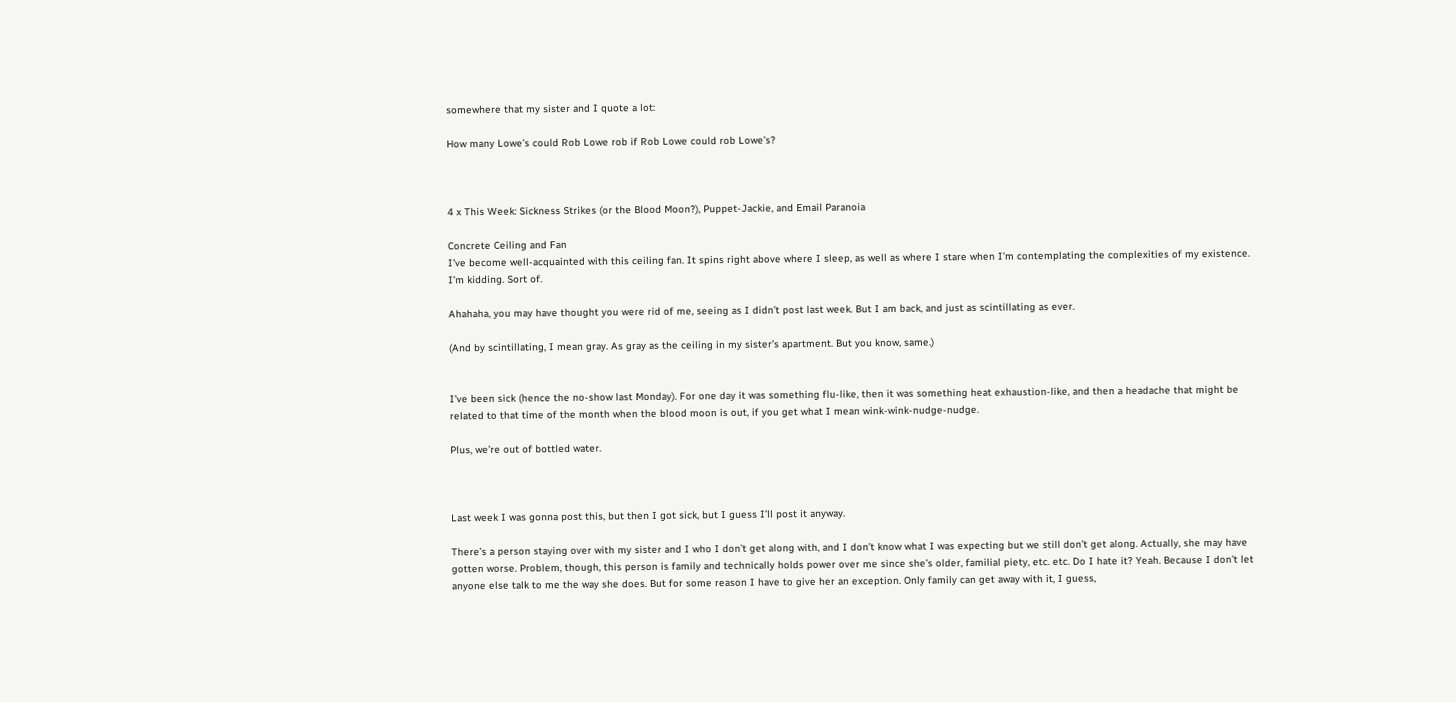somewhere that my sister and I quote a lot:

How many Lowe’s could Rob Lowe rob if Rob Lowe could rob Lowe’s?



4 x This Week: Sickness Strikes (or the Blood Moon?), Puppet-Jackie, and Email Paranoia

Concrete Ceiling and Fan
I’ve become well-acquainted with this ceiling fan. It spins right above where I sleep, as well as where I stare when I’m contemplating the complexities of my existence.
I’m kidding. Sort of.

Ahahaha, you may have thought you were rid of me, seeing as I didn’t post last week. But I am back, and just as scintillating as ever.

(And by scintillating, I mean gray. As gray as the ceiling in my sister’s apartment. But you know, same.)


I’ve been sick (hence the no-show last Monday). For one day it was something flu-like, then it was something heat exhaustion-like, and then a headache that might be related to that time of the month when the blood moon is out, if you get what I mean wink-wink-nudge-nudge.

Plus, we’re out of bottled water.



Last week I was gonna post this, but then I got sick, but I guess I’ll post it anyway.

There’s a person staying over with my sister and I who I don’t get along with, and I don’t know what I was expecting but we still don’t get along. Actually, she may have gotten worse. Problem, though, this person is family and technically holds power over me since she’s older, familial piety, etc. etc. Do I hate it? Yeah. Because I don’t let anyone else talk to me the way she does. But for some reason I have to give her an exception. Only family can get away with it, I guess,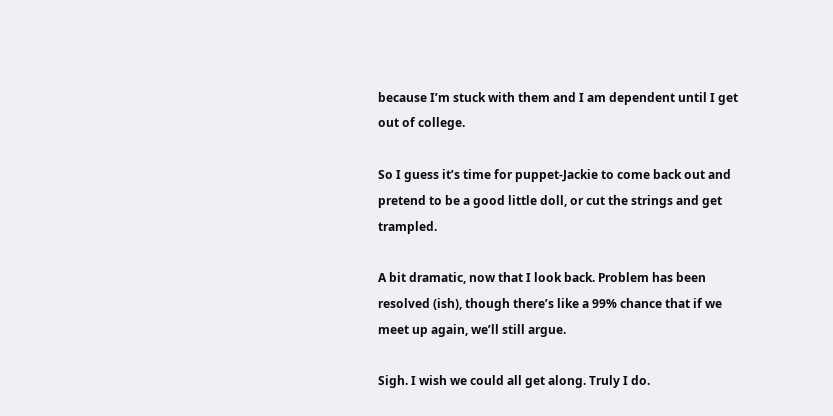because I’m stuck with them and I am dependent until I get out of college.

So I guess it’s time for puppet-Jackie to come back out and pretend to be a good little doll, or cut the strings and get trampled.

A bit dramatic, now that I look back. Problem has been resolved (ish), though there’s like a 99% chance that if we meet up again, we’ll still argue.

Sigh. I wish we could all get along. Truly I do.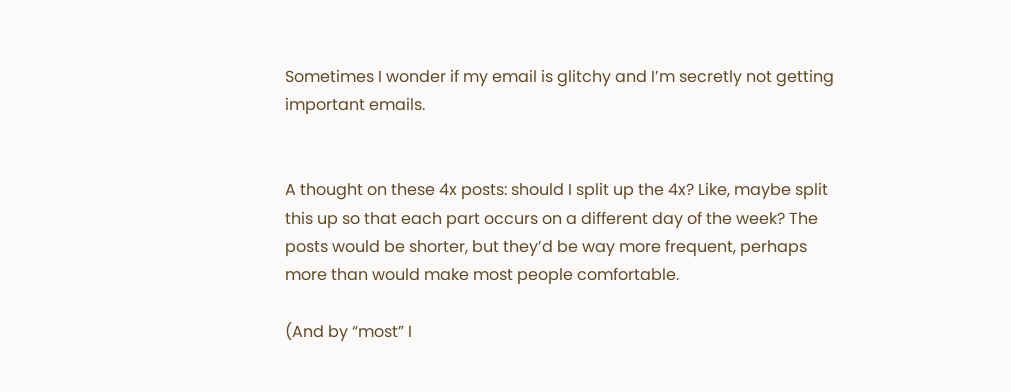Sometimes I wonder if my email is glitchy and I’m secretly not getting important emails.


A thought on these 4x posts: should I split up the 4x? Like, maybe split this up so that each part occurs on a different day of the week? The posts would be shorter, but they’d be way more frequent, perhaps more than would make most people comfortable.

(And by “most” I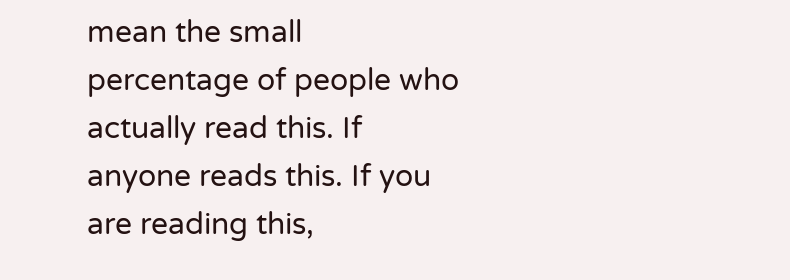mean the small percentage of people who actually read this. If anyone reads this. If you are reading this,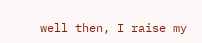well then, I raise my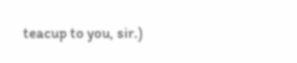teacup to you, sir.)